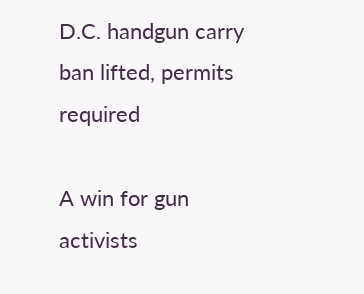D.C. handgun carry ban lifted, permits required

A win for gun activists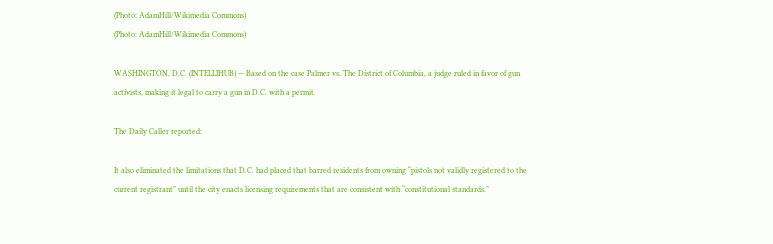(Photo: AdamHill/Wikimedia Commons)
(Photo: AdamHill/Wikimedia Commons)

WASHINGTON, D.C. (INTELLIHUB) — Based on the case Palmer vs. The District of Columbia, a judge ruled in favor of gun activists, making it legal to carry a gun in D.C. with a permit.

The Daily Caller reported:

It also eliminated the limitations that D.C. had placed that barred residents from owning “pistols not validly registered to the current registrant” until the city enacts licensing requirements that are consistent with “constitutional standards.”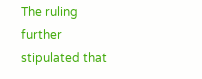The ruling further stipulated that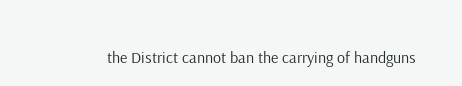the District cannot ban the carrying of handguns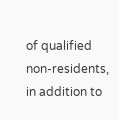of qualified non-residents, in addition to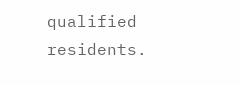qualified residents.